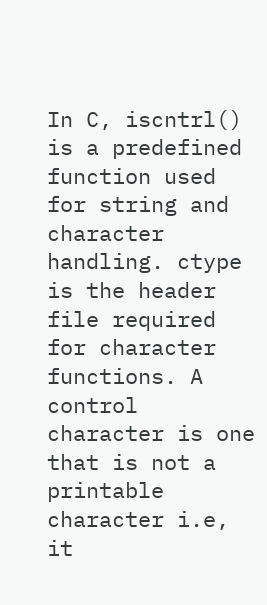In C, iscntrl() is a predefined function used for string and character handling. ctype is the header file required for character functions. A control character is one that is not a printable character i.e, it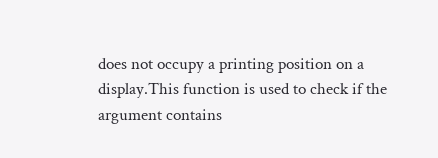does not occupy a printing position on a display.This function is used to check if the argument contains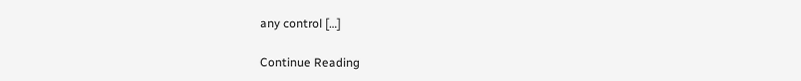any control […]

Continue Reading